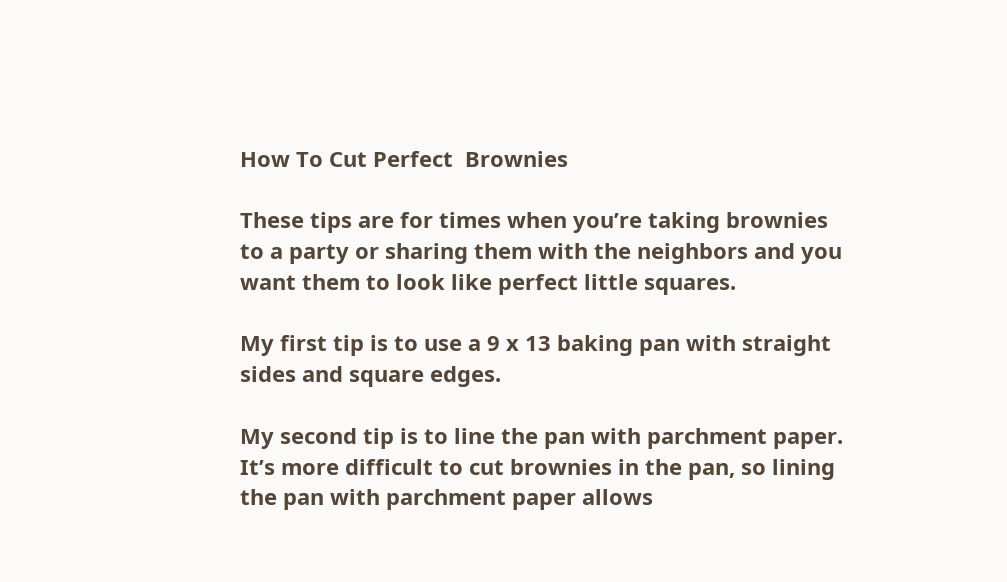How To Cut Perfect  Brownies

These tips are for times when you’re taking brownies to a party or sharing them with the neighbors and you want them to look like perfect little squares.

My first tip is to use a 9 x 13 baking pan with straight sides and square edges.

My second tip is to line the pan with parchment paper. It’s more difficult to cut brownies in the pan, so lining the pan with parchment paper allows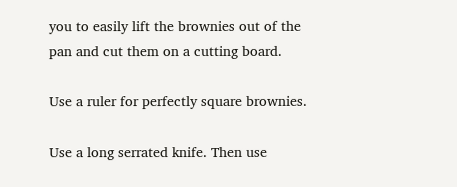you to easily lift the brownies out of the pan and cut them on a cutting board.

Use a ruler for perfectly square brownies.

Use a long serrated knife. Then use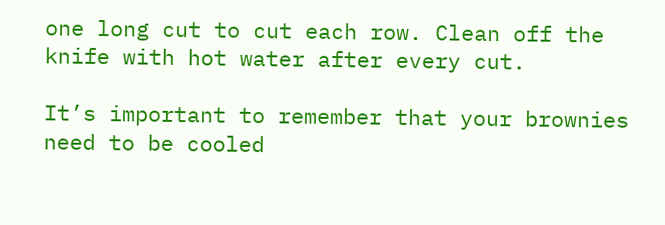one long cut to cut each row. Clean off the knife with hot water after every cut.

It’s important to remember that your brownies need to be cooled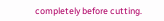completely before cutting.